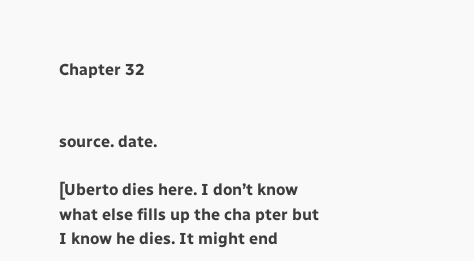Chapter 32


source. date.

[Uberto dies here. I don’t know what else fills up the cha pter but I know he dies. It might end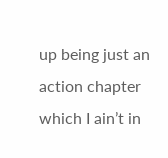up being just an action chapter which I ain’t in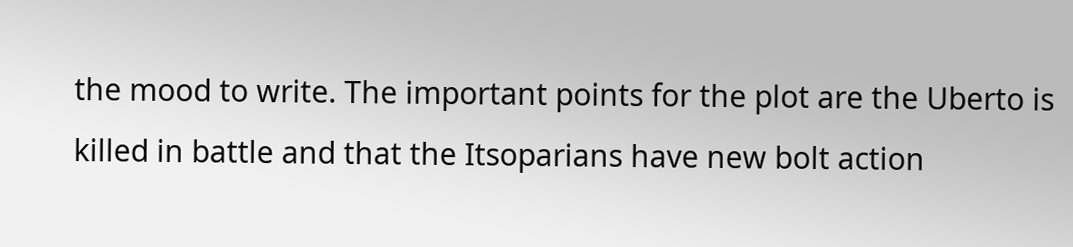the mood to write. The important points for the plot are the Uberto is killed in battle and that the Itsoparians have new bolt action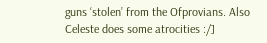guns ‘stolen’ from the Ofprovians. Also Celeste does some atrocities :/]